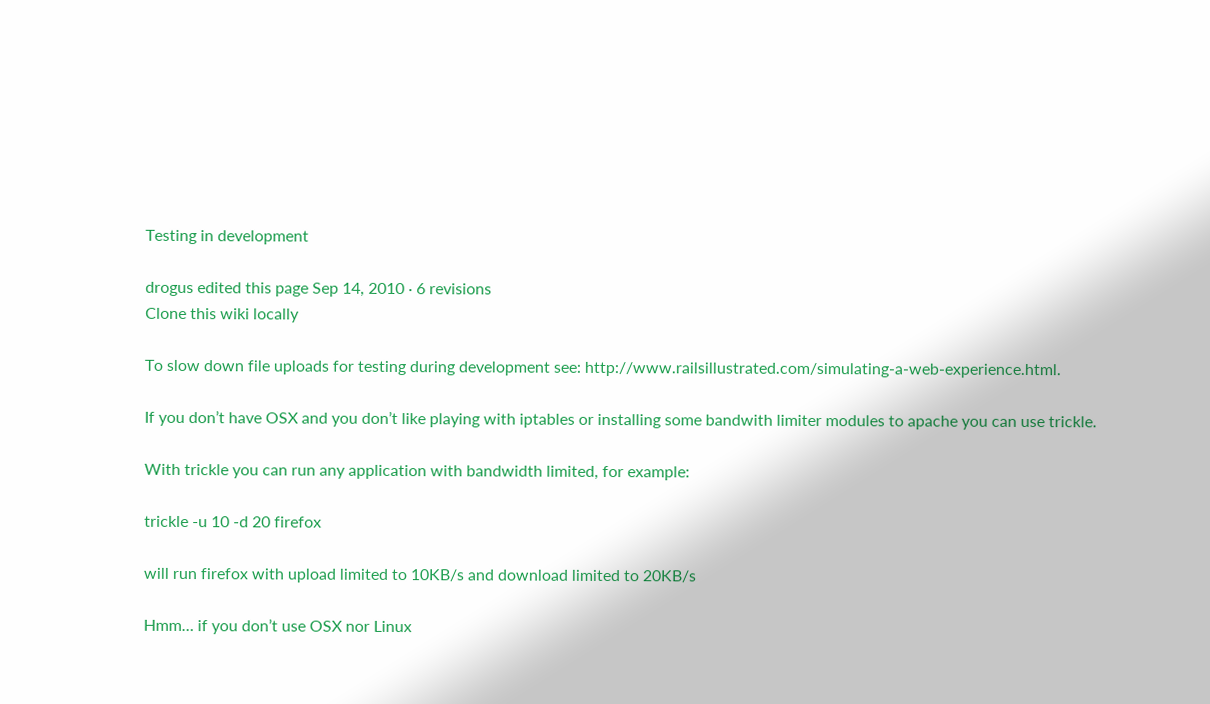Testing in development

drogus edited this page Sep 14, 2010 · 6 revisions
Clone this wiki locally

To slow down file uploads for testing during development see: http://www.railsillustrated.com/simulating-a-web-experience.html.

If you don’t have OSX and you don’t like playing with iptables or installing some bandwith limiter modules to apache you can use trickle.

With trickle you can run any application with bandwidth limited, for example:

trickle -u 10 -d 20 firefox

will run firefox with upload limited to 10KB/s and download limited to 20KB/s

Hmm… if you don’t use OSX nor Linux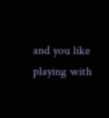and you like playing with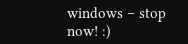windows – stop now! :)